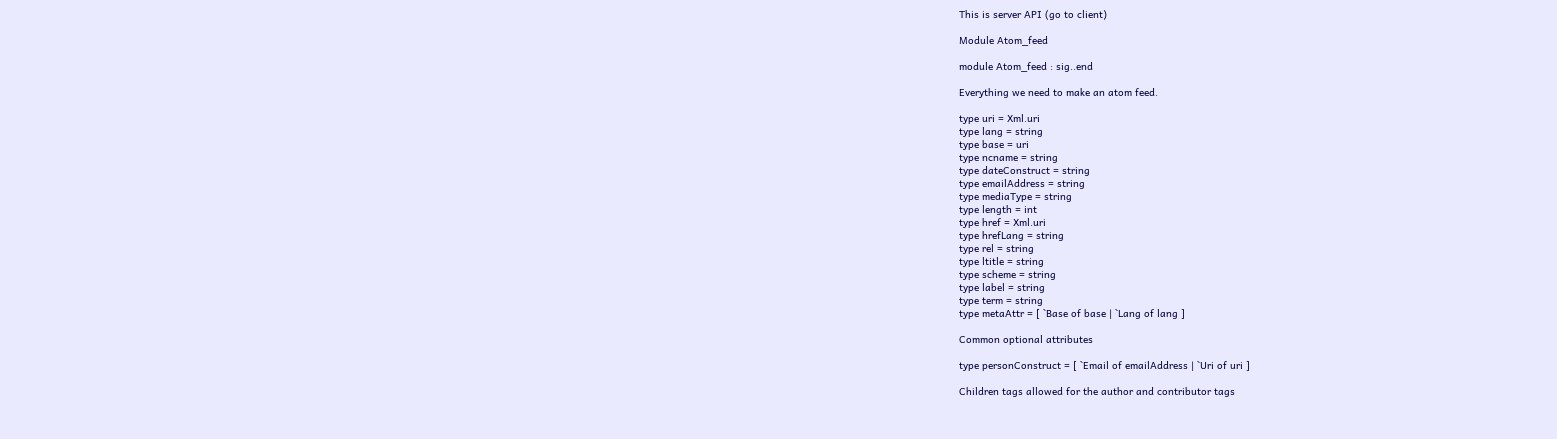This is server API (go to client)

Module Atom_feed

module Atom_feed : sig..end

Everything we need to make an atom feed.

type uri = Xml.uri
type lang = string
type base = uri
type ncname = string
type dateConstruct = string
type emailAddress = string
type mediaType = string
type length = int
type href = Xml.uri
type hrefLang = string
type rel = string
type ltitle = string
type scheme = string
type label = string
type term = string
type metaAttr = [ `Base of base | `Lang of lang ]

Common optional attributes

type personConstruct = [ `Email of emailAddress | `Uri of uri ]

Children tags allowed for the author and contributor tags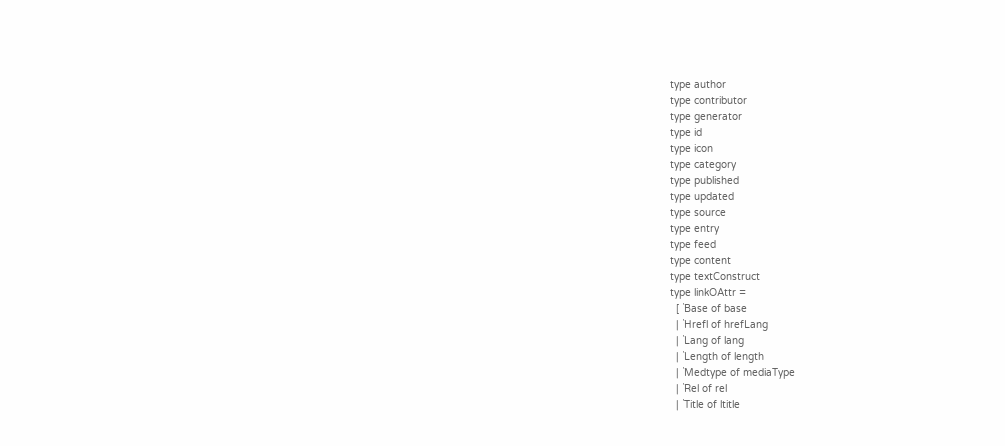type author
type contributor
type generator
type id
type icon
type category
type published
type updated
type source
type entry
type feed
type content
type textConstruct
type linkOAttr =
  [ `Base of base
  | `Hrefl of hrefLang
  | `Lang of lang
  | `Length of length
  | `Medtype of mediaType
  | `Rel of rel
  | `Title of ltitle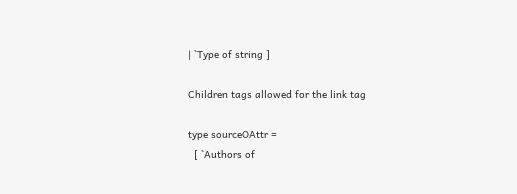| `Type of string ]

Children tags allowed for the link tag

type sourceOAttr =
  [ `Authors of